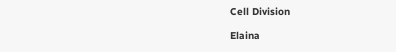Cell Division

Elaina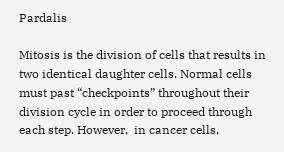Pardalis

Mitosis is the division of cells that results in two identical daughter cells. Normal cells must past “checkpoints” throughout their division cycle in order to proceed through each step. However,  in cancer cells,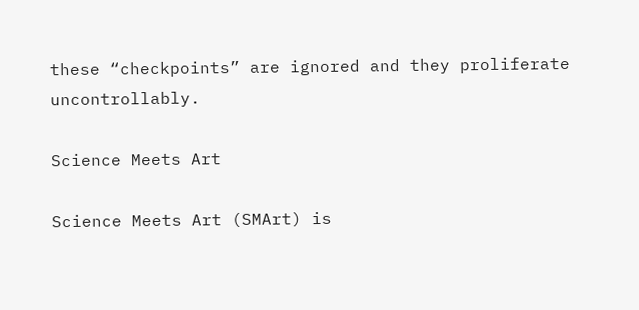these “checkpoints” are ignored and they proliferate uncontrollably.

Science Meets Art

Science Meets Art (SMArt) is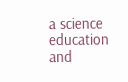a science education and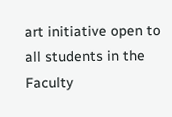art initiative open to all students in the Faculty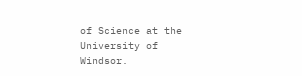of Science at the University of Windsor.